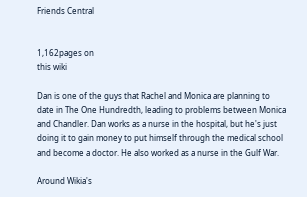Friends Central


1,162pages on
this wiki

Dan is one of the guys that Rachel and Monica are planning to date in The One Hundredth, leading to problems between Monica and Chandler. Dan works as a nurse in the hospital, but he's just doing it to gain money to put himself through the medical school and become a doctor. He also worked as a nurse in the Gulf War.

Around Wikia's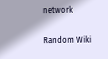network

Random Wiki